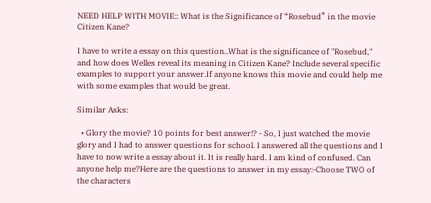NEED HELP WITH MOVIE:: What is the Significance of “Rosebud” in the movie Citizen Kane?

I have to write a essay on this question..What is the significance of "Rosebud," and how does Welles reveal its meaning in Citizen Kane? Include several specific examples to support your answer.If anyone knows this movie and could help me with some examples that would be great.

Similar Asks:

  • Glory the movie? 10 points for best answer!? - So, I just watched the movie glory and I had to answer questions for school. I answered all the questions and I have to now write a essay about it. It is really hard. I am kind of confused. Can anyone help me?Here are the questions to answer in my essay:-Choose TWO of the characters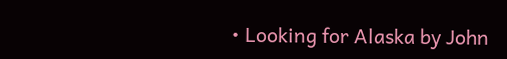• Looking for Alaska by John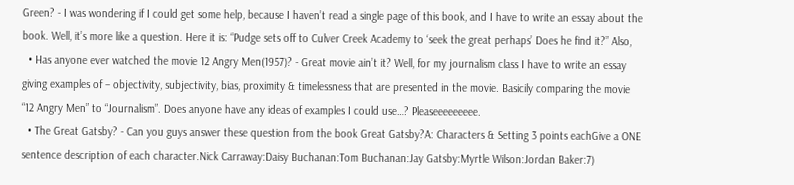Green? - I was wondering if I could get some help, because I haven’t read a single page of this book, and I have to write an essay about the book. Well, it’s more like a question. Here it is: “Pudge sets off to Culver Creek Academy to ‘seek the great perhaps’ Does he find it?” Also,
  • Has anyone ever watched the movie 12 Angry Men(1957)? - Great movie ain’t it? Well, for my journalism class I have to write an essay giving examples of – objectivity, subjectivity, bias, proximity & timelessness that are presented in the movie. Basicily comparing the movie “12 Angry Men” to “Journalism”. Does anyone have any ideas of examples I could use…? Pleaseeeeeeeee.
  • The Great Gatsby? - Can you guys answer these question from the book Great Gatsby?A: Characters & Setting 3 points eachGive a ONE sentence description of each character.Nick Carraway:Daisy Buchanan:Tom Buchanan:Jay Gatsby:Myrtle Wilson:Jordan Baker:7)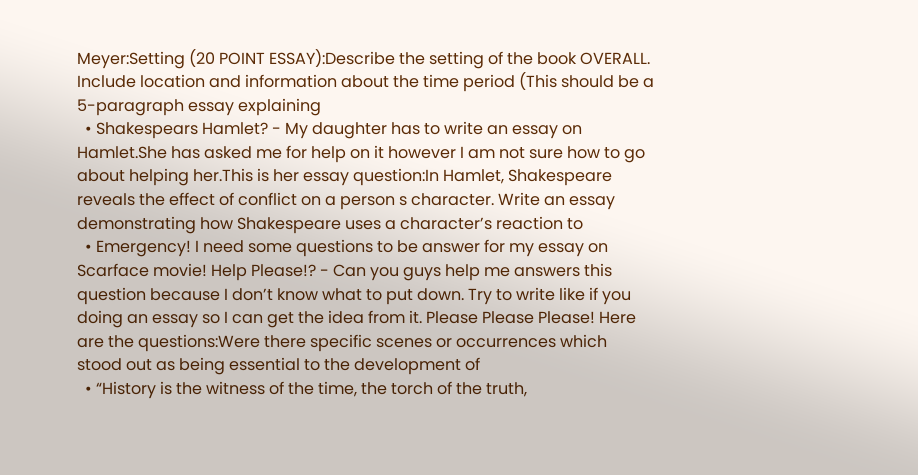Meyer:Setting (20 POINT ESSAY):Describe the setting of the book OVERALL. Include location and information about the time period (This should be a 5-paragraph essay explaining
  • Shakespears Hamlet? - My daughter has to write an essay on Hamlet.She has asked me for help on it however I am not sure how to go about helping her.This is her essay question:In Hamlet, Shakespeare reveals the effect of conflict on a person s character. Write an essay demonstrating how Shakespeare uses a character’s reaction to
  • Emergency! I need some questions to be answer for my essay on Scarface movie! Help Please!? - Can you guys help me answers this question because I don’t know what to put down. Try to write like if you doing an essay so I can get the idea from it. Please Please Please! Here are the questions:Were there specific scenes or occurrences which stood out as being essential to the development of
  • “History is the witness of the time, the torch of the truth,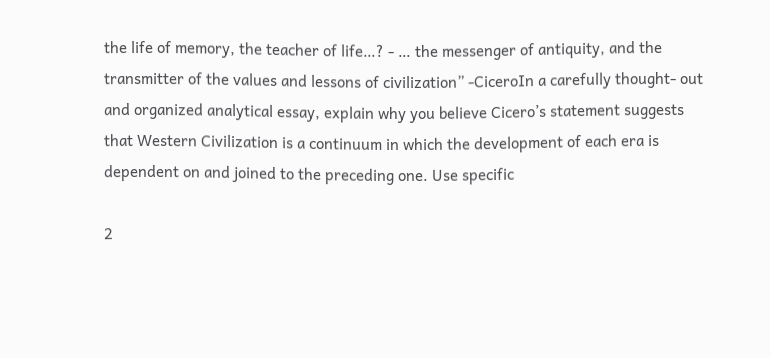the life of memory, the teacher of life…? - … the messenger of antiquity, and the transmitter of the values and lessons of civilization” -CiceroIn a carefully thought- out and organized analytical essay, explain why you believe Cicero’s statement suggests that Western Civilization is a continuum in which the development of each era is dependent on and joined to the preceding one. Use specific

2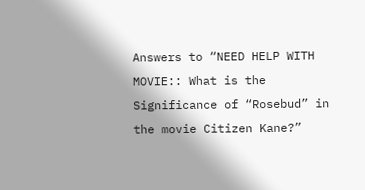Answers to “NEED HELP WITH MOVIE:: What is the Significance of “Rosebud” in the movie Citizen Kane?”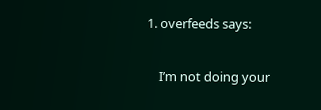1. overfeeds says:

    I’m not doing your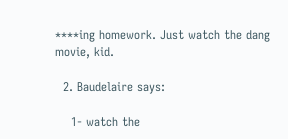****ing homework. Just watch the dang movie, kid.

  2. Baudelaire says:

    1- watch the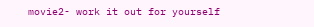movie2- work it out for yourself